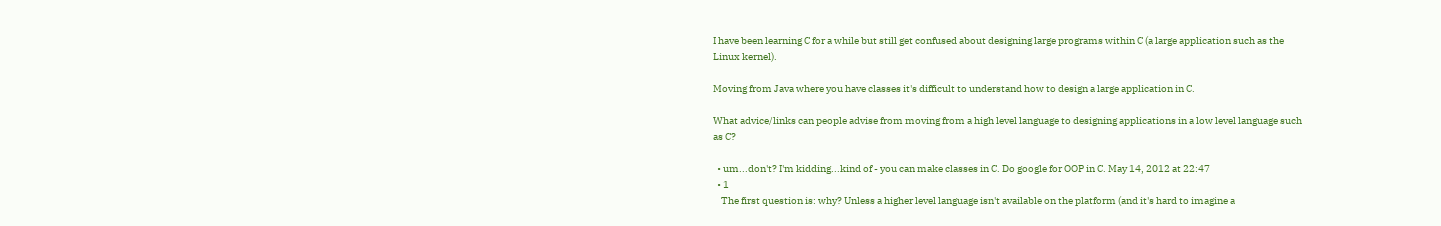I have been learning C for a while but still get confused about designing large programs within C (a large application such as the Linux kernel).

Moving from Java where you have classes it's difficult to understand how to design a large application in C.

What advice/links can people advise from moving from a high level language to designing applications in a low level language such as C?

  • um...don't? I'm kidding...kind of - you can make classes in C. Do google for OOP in C. May 14, 2012 at 22:47
  • 1
    The first question is: why? Unless a higher level language isn't available on the platform (and it's hard to imagine a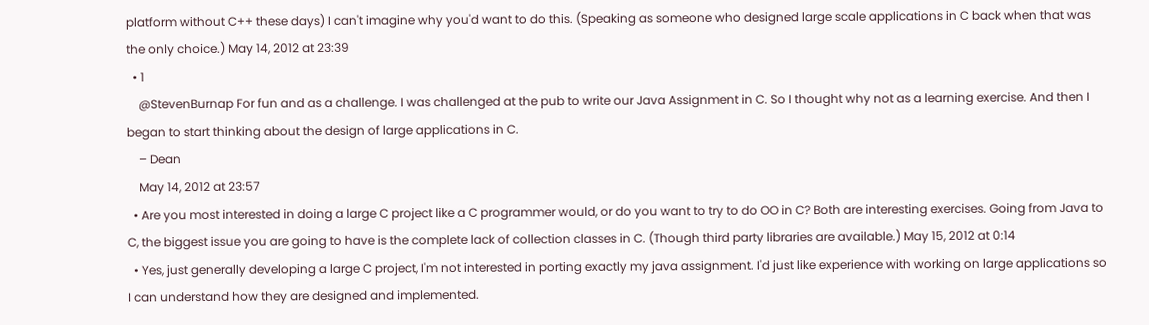platform without C++ these days) I can't imagine why you'd want to do this. (Speaking as someone who designed large scale applications in C back when that was the only choice.) May 14, 2012 at 23:39
  • 1
    @StevenBurnap For fun and as a challenge. I was challenged at the pub to write our Java Assignment in C. So I thought why not as a learning exercise. And then I began to start thinking about the design of large applications in C.
    – Dean
    May 14, 2012 at 23:57
  • Are you most interested in doing a large C project like a C programmer would, or do you want to try to do OO in C? Both are interesting exercises. Going from Java to C, the biggest issue you are going to have is the complete lack of collection classes in C. (Though third party libraries are available.) May 15, 2012 at 0:14
  • Yes, just generally developing a large C project, I'm not interested in porting exactly my java assignment. I'd just like experience with working on large applications so I can understand how they are designed and implemented.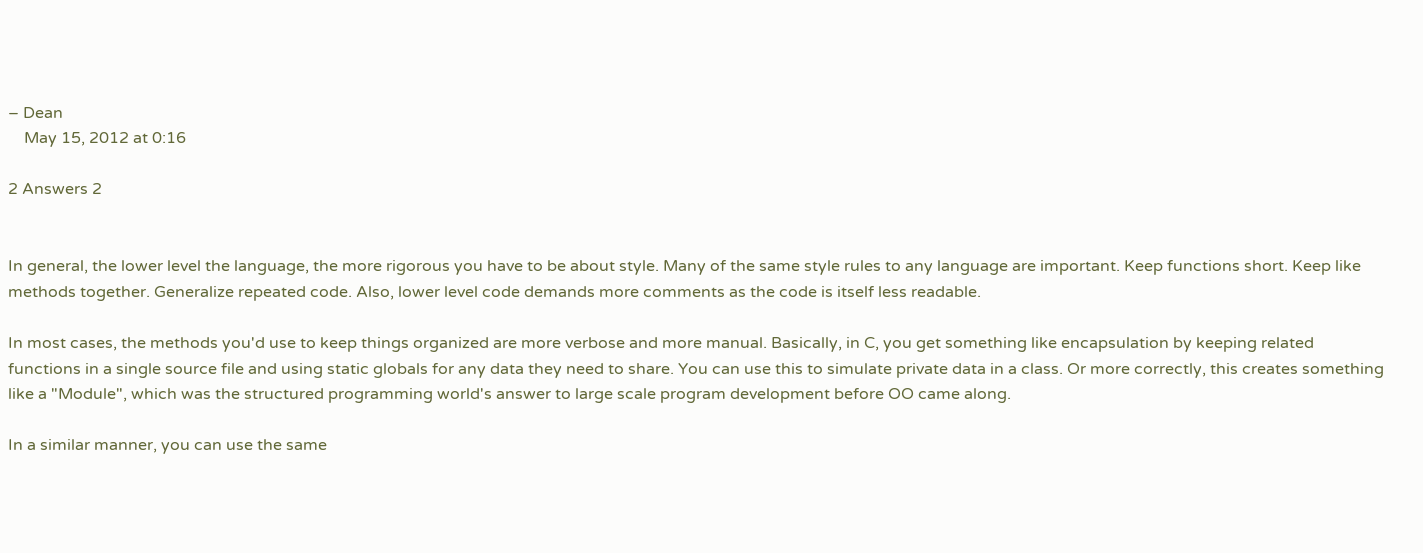– Dean
    May 15, 2012 at 0:16

2 Answers 2


In general, the lower level the language, the more rigorous you have to be about style. Many of the same style rules to any language are important. Keep functions short. Keep like methods together. Generalize repeated code. Also, lower level code demands more comments as the code is itself less readable.

In most cases, the methods you'd use to keep things organized are more verbose and more manual. Basically, in C, you get something like encapsulation by keeping related functions in a single source file and using static globals for any data they need to share. You can use this to simulate private data in a class. Or more correctly, this creates something like a "Module", which was the structured programming world's answer to large scale program development before OO came along.

In a similar manner, you can use the same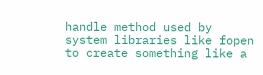handle method used by system libraries like fopen to create something like a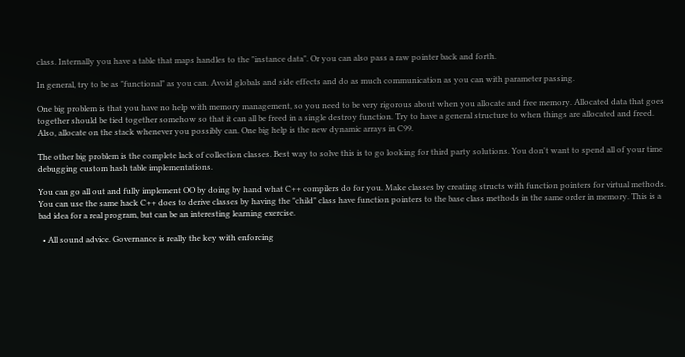class. Internally you have a table that maps handles to the "instance data". Or you can also pass a raw pointer back and forth.

In general, try to be as "functional" as you can. Avoid globals and side effects and do as much communication as you can with parameter passing.

One big problem is that you have no help with memory management, so you need to be very rigorous about when you allocate and free memory. Allocated data that goes together should be tied together somehow so that it can all be freed in a single destroy function. Try to have a general structure to when things are allocated and freed. Also, allocate on the stack whenever you possibly can. One big help is the new dynamic arrays in C99.

The other big problem is the complete lack of collection classes. Best way to solve this is to go looking for third party solutions. You don't want to spend all of your time debugging custom hash table implementations.

You can go all out and fully implement OO by doing by hand what C++ compilers do for you. Make classes by creating structs with function pointers for virtual methods. You can use the same hack C++ does to derive classes by having the "child" class have function pointers to the base class methods in the same order in memory. This is a bad idea for a real program, but can be an interesting learning exercise.

  • All sound advice. Governance is really the key with enforcing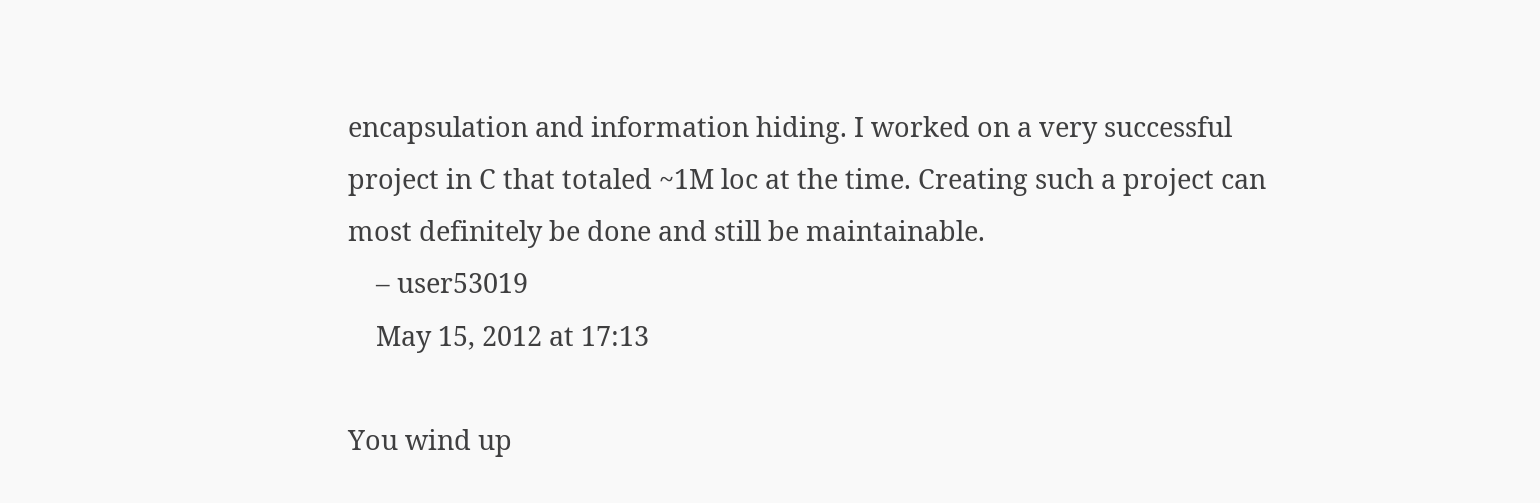encapsulation and information hiding. I worked on a very successful project in C that totaled ~1M loc at the time. Creating such a project can most definitely be done and still be maintainable.
    – user53019
    May 15, 2012 at 17:13

You wind up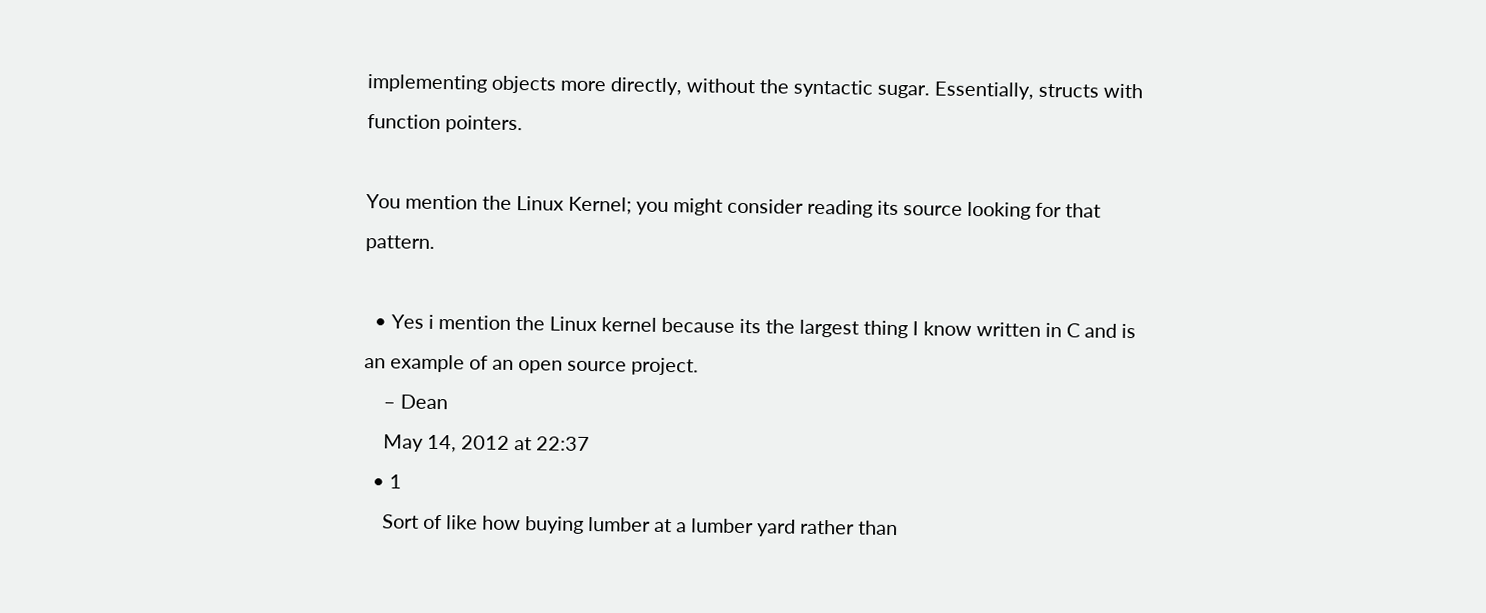implementing objects more directly, without the syntactic sugar. Essentially, structs with function pointers.

You mention the Linux Kernel; you might consider reading its source looking for that pattern.

  • Yes i mention the Linux kernel because its the largest thing I know written in C and is an example of an open source project.
    – Dean
    May 14, 2012 at 22:37
  • 1
    Sort of like how buying lumber at a lumber yard rather than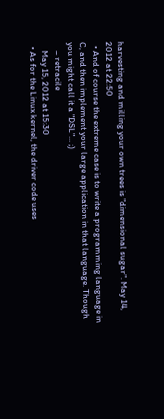harvesting and milling your own trees is "dimensional sugar". May 14, 2012 at 22:50
  • And of course the extreme case is to write a programming language in C, and then implement your large application in that language. Though you might call it a "DSL"... ;)
    – retracile
    May 15, 2012 at 15:30
  • As for the Linux kernel, the driver code uses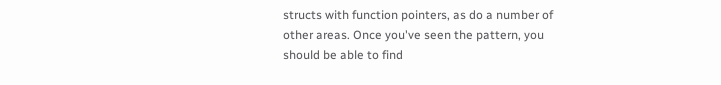structs with function pointers, as do a number of other areas. Once you've seen the pattern, you should be able to find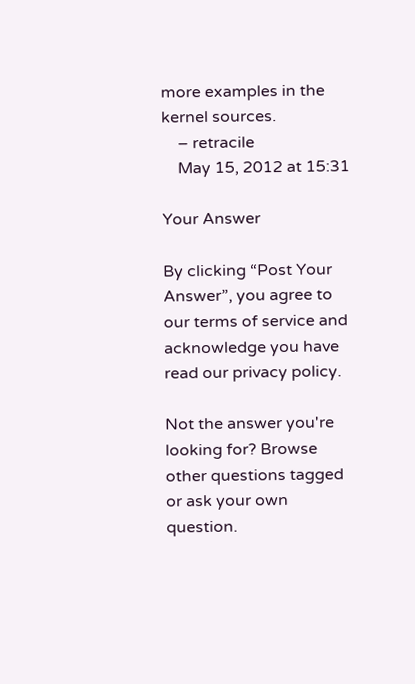more examples in the kernel sources.
    – retracile
    May 15, 2012 at 15:31

Your Answer

By clicking “Post Your Answer”, you agree to our terms of service and acknowledge you have read our privacy policy.

Not the answer you're looking for? Browse other questions tagged or ask your own question.